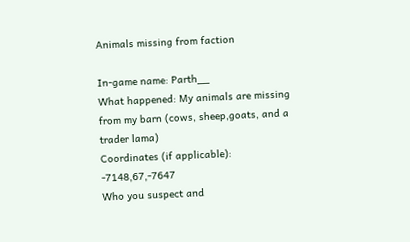Animals missing from faction

In-game name: Parth__
What happened: My animals are missing from my barn (cows, sheep,goats, and a trader lama)
Coordinates (if applicable): -7148,67,-7647
Who you suspect and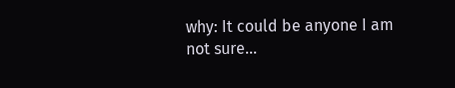why: It could be anyone I am not sure…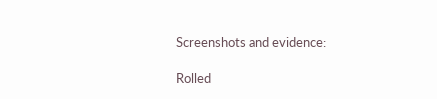Screenshots and evidence:

Rolled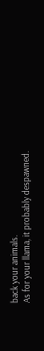back your animals.
As for your llama, it probably despawned.